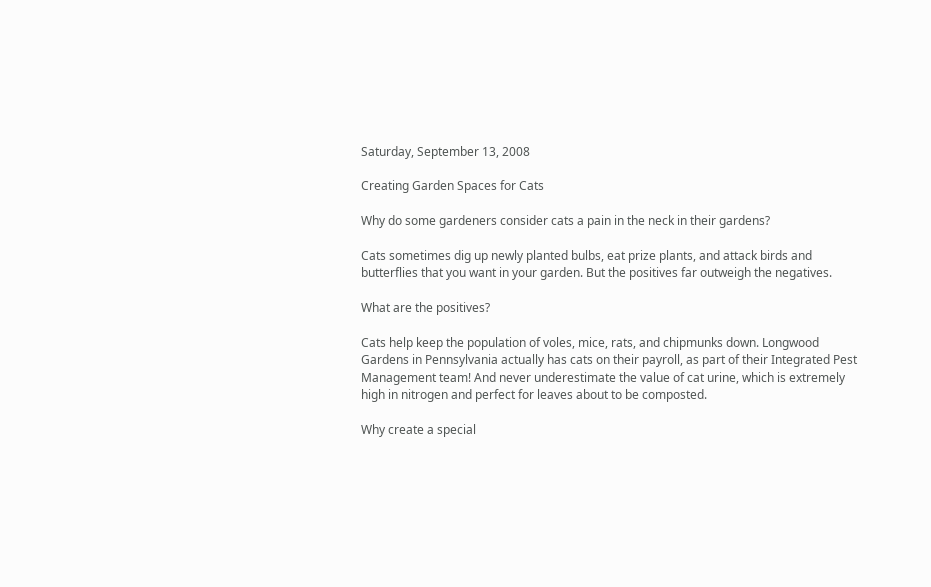Saturday, September 13, 2008

Creating Garden Spaces for Cats

Why do some gardeners consider cats a pain in the neck in their gardens?

Cats sometimes dig up newly planted bulbs, eat prize plants, and attack birds and butterflies that you want in your garden. But the positives far outweigh the negatives.

What are the positives?

Cats help keep the population of voles, mice, rats, and chipmunks down. Longwood Gardens in Pennsylvania actually has cats on their payroll, as part of their Integrated Pest Management team! And never underestimate the value of cat urine, which is extremely high in nitrogen and perfect for leaves about to be composted.

Why create a special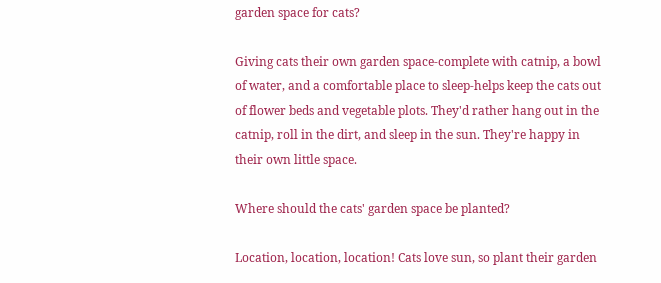garden space for cats?

Giving cats their own garden space-complete with catnip, a bowl of water, and a comfortable place to sleep-helps keep the cats out of flower beds and vegetable plots. They'd rather hang out in the catnip, roll in the dirt, and sleep in the sun. They're happy in their own little space.

Where should the cats' garden space be planted?

Location, location, location! Cats love sun, so plant their garden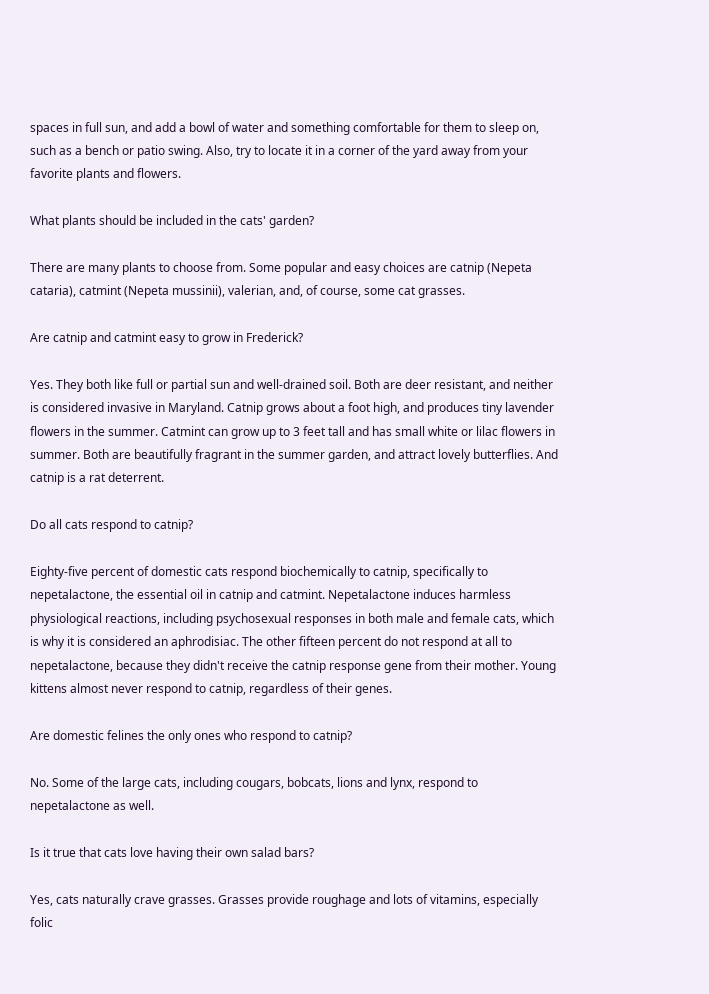spaces in full sun, and add a bowl of water and something comfortable for them to sleep on, such as a bench or patio swing. Also, try to locate it in a corner of the yard away from your favorite plants and flowers.

What plants should be included in the cats' garden?

There are many plants to choose from. Some popular and easy choices are catnip (Nepeta cataria), catmint (Nepeta mussinii), valerian, and, of course, some cat grasses.

Are catnip and catmint easy to grow in Frederick?

Yes. They both like full or partial sun and well-drained soil. Both are deer resistant, and neither is considered invasive in Maryland. Catnip grows about a foot high, and produces tiny lavender flowers in the summer. Catmint can grow up to 3 feet tall and has small white or lilac flowers in summer. Both are beautifully fragrant in the summer garden, and attract lovely butterflies. And catnip is a rat deterrent.

Do all cats respond to catnip?

Eighty-five percent of domestic cats respond biochemically to catnip, specifically to nepetalactone, the essential oil in catnip and catmint. Nepetalactone induces harmless physiological reactions, including psychosexual responses in both male and female cats, which is why it is considered an aphrodisiac. The other fifteen percent do not respond at all to nepetalactone, because they didn't receive the catnip response gene from their mother. Young kittens almost never respond to catnip, regardless of their genes.

Are domestic felines the only ones who respond to catnip?

No. Some of the large cats, including cougars, bobcats, lions and lynx, respond to nepetalactone as well.

Is it true that cats love having their own salad bars?

Yes, cats naturally crave grasses. Grasses provide roughage and lots of vitamins, especially folic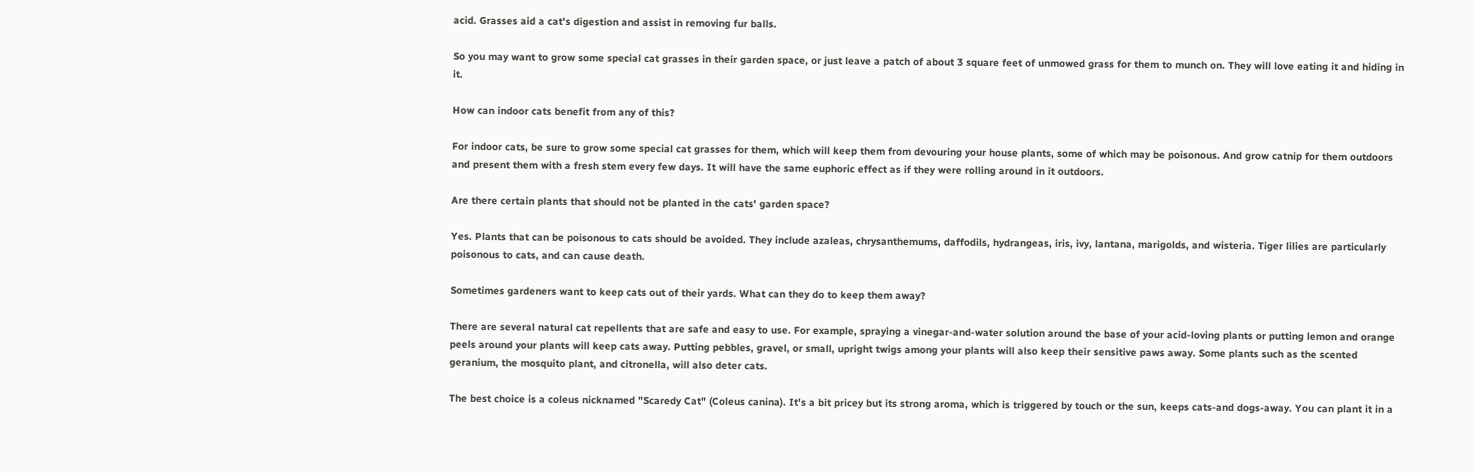acid. Grasses aid a cat's digestion and assist in removing fur balls.

So you may want to grow some special cat grasses in their garden space, or just leave a patch of about 3 square feet of unmowed grass for them to munch on. They will love eating it and hiding in it.

How can indoor cats benefit from any of this?

For indoor cats, be sure to grow some special cat grasses for them, which will keep them from devouring your house plants, some of which may be poisonous. And grow catnip for them outdoors and present them with a fresh stem every few days. It will have the same euphoric effect as if they were rolling around in it outdoors.

Are there certain plants that should not be planted in the cats' garden space?

Yes. Plants that can be poisonous to cats should be avoided. They include azaleas, chrysanthemums, daffodils, hydrangeas, iris, ivy, lantana, marigolds, and wisteria. Tiger lilies are particularly poisonous to cats, and can cause death.

Sometimes gardeners want to keep cats out of their yards. What can they do to keep them away?

There are several natural cat repellents that are safe and easy to use. For example, spraying a vinegar-and-water solution around the base of your acid-loving plants or putting lemon and orange peels around your plants will keep cats away. Putting pebbles, gravel, or small, upright twigs among your plants will also keep their sensitive paws away. Some plants such as the scented geranium, the mosquito plant, and citronella, will also deter cats.

The best choice is a coleus nicknamed "Scaredy Cat" (Coleus canina). It's a bit pricey but its strong aroma, which is triggered by touch or the sun, keeps cats-and dogs-away. You can plant it in a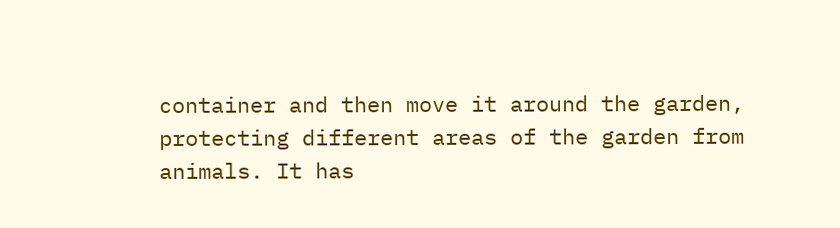container and then move it around the garden, protecting different areas of the garden from animals. It has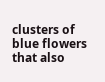clusters of blue flowers that also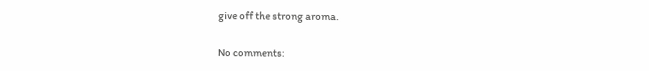give off the strong aroma.

No comments: